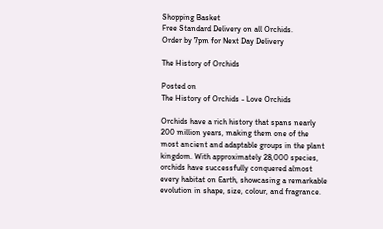Shopping Basket
Free Standard Delivery on all Orchids.
Order by 7pm for Next Day Delivery

The History of Orchids

Posted on
The History of Orchids - Love Orchids

Orchids have a rich history that spans nearly 200 million years, making them one of the most ancient and adaptable groups in the plant kingdom. With approximately 28,000 species, orchids have successfully conquered almost every habitat on Earth, showcasing a remarkable evolution in shape, size, colour, and fragrance.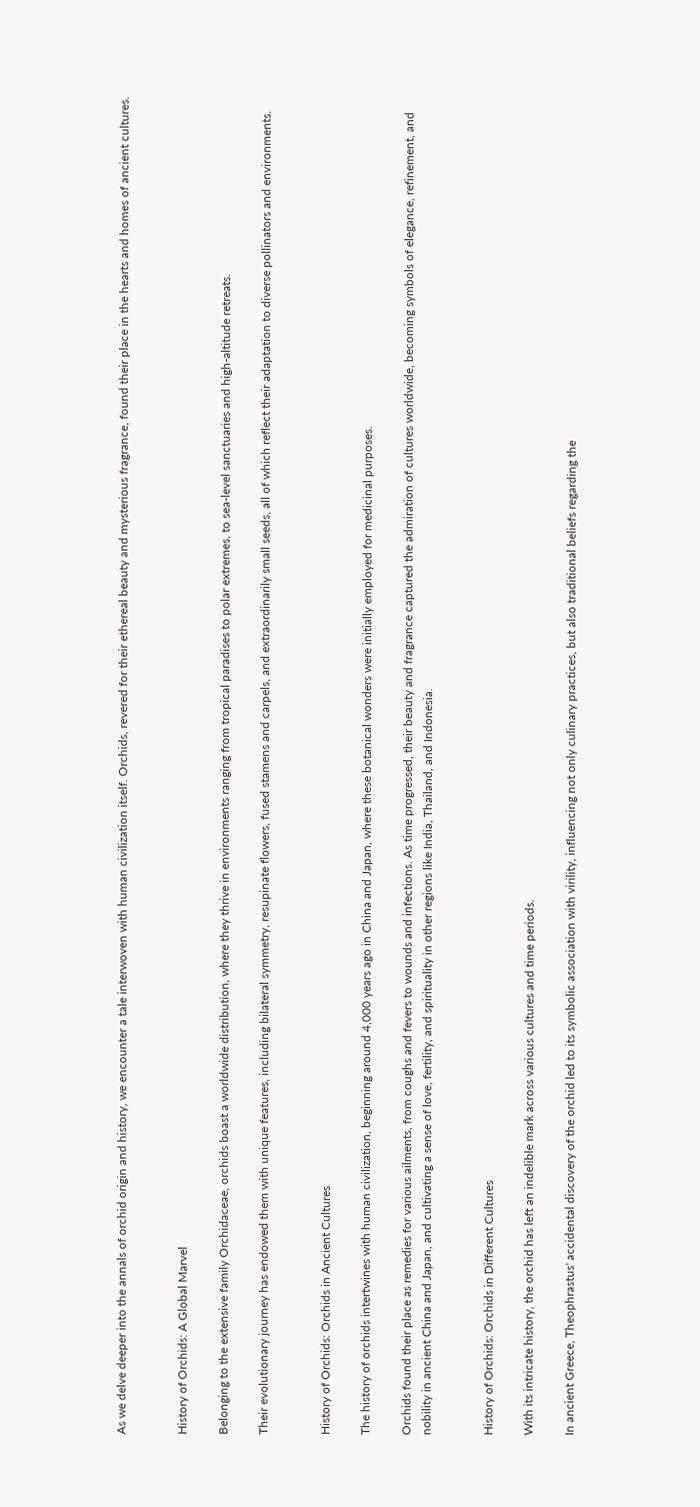As we delve deeper into the annals of orchid origin and history, we encounter a tale interwoven with human civilization itself. Orchids, revered for their ethereal beauty and mysterious fragrance, found their place in the hearts and homes of ancient cultures.


History of Orchids: A Global Marvel

Belonging to the extensive family Orchidaceae, orchids boast a worldwide distribution, where they thrive in environments ranging from tropical paradises to polar extremes, to sea-level sanctuaries and high-altitude retreats.

Their evolutionary journey has endowed them with unique features, including bilateral symmetry, resupinate flowers, fused stamens and carpels, and extraordinarily small seeds, all of which reflect their adaptation to diverse pollinators and environments.


History of Orchids: Orchids in Ancient Cultures

The history of orchids intertwines with human civilization, beginning around 4,000 years ago in China and Japan, where these botanical wonders were initially employed for medicinal purposes.

Orchids found their place as remedies for various ailments, from coughs and fevers to wounds and infections. As time progressed, their beauty and fragrance captured the admiration of cultures worldwide, becoming symbols of elegance, refinement, and nobility in ancient China and Japan, and cultivating a sense of love, fertility, and spirituality in other regions like India, Thailand, and Indonesia.


History of Orchids: Orchids in Different Cultures

With its intricate history, the orchid has left an indelible mark across various cultures and time periods.

In ancient Greece, Theophrastus' accidental discovery of the orchid led to its symbolic association with virility, influencing not only culinary practices, but also traditional beliefs regarding the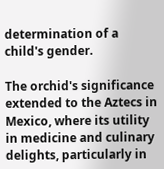determination of a child's gender.

The orchid's significance extended to the Aztecs in Mexico, where its utility in medicine and culinary delights, particularly in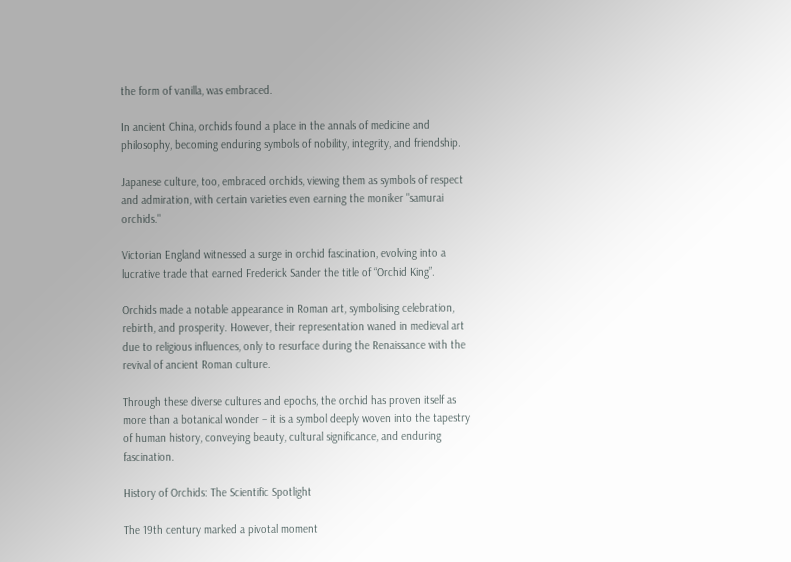the form of vanilla, was embraced.

In ancient China, orchids found a place in the annals of medicine and philosophy, becoming enduring symbols of nobility, integrity, and friendship.

Japanese culture, too, embraced orchids, viewing them as symbols of respect and admiration, with certain varieties even earning the moniker "samurai orchids."

Victorian England witnessed a surge in orchid fascination, evolving into a lucrative trade that earned Frederick Sander the title of “Orchid King”.

Orchids made a notable appearance in Roman art, symbolising celebration, rebirth, and prosperity. However, their representation waned in medieval art due to religious influences, only to resurface during the Renaissance with the revival of ancient Roman culture.

Through these diverse cultures and epochs, the orchid has proven itself as more than a botanical wonder – it is a symbol deeply woven into the tapestry of human history, conveying beauty, cultural significance, and enduring fascination.

History of Orchids: The Scientific Spotlight

The 19th century marked a pivotal moment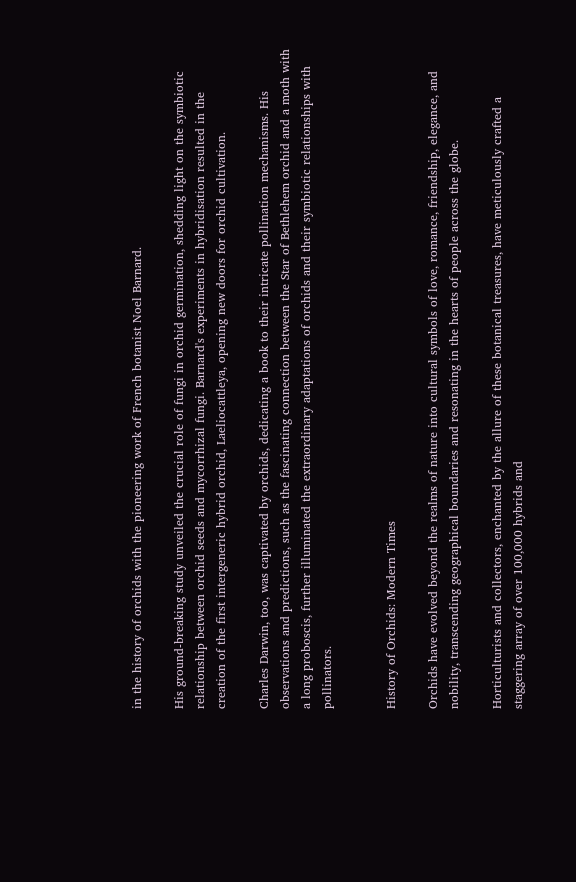in the history of orchids with the pioneering work of French botanist Noel Barnard.

His ground-breaking study unveiled the crucial role of fungi in orchid germination, shedding light on the symbiotic relationship between orchid seeds and mycorrhizal fungi. Barnard's experiments in hybridisation resulted in the creation of the first intergeneric hybrid orchid, Laeliocattleya, opening new doors for orchid cultivation.

Charles Darwin, too, was captivated by orchids, dedicating a book to their intricate pollination mechanisms. His observations and predictions, such as the fascinating connection between the Star of Bethlehem orchid and a moth with a long proboscis, further illuminated the extraordinary adaptations of orchids and their symbiotic relationships with pollinators.


History of Orchids: Modern Times

Orchids have evolved beyond the realms of nature into cultural symbols of love, romance, friendship, elegance, and nobility, transcending geographical boundaries and resonating in the hearts of people across the globe.

Horticulturists and collectors, enchanted by the allure of these botanical treasures, have meticulously crafted a staggering array of over 100,000 hybrids and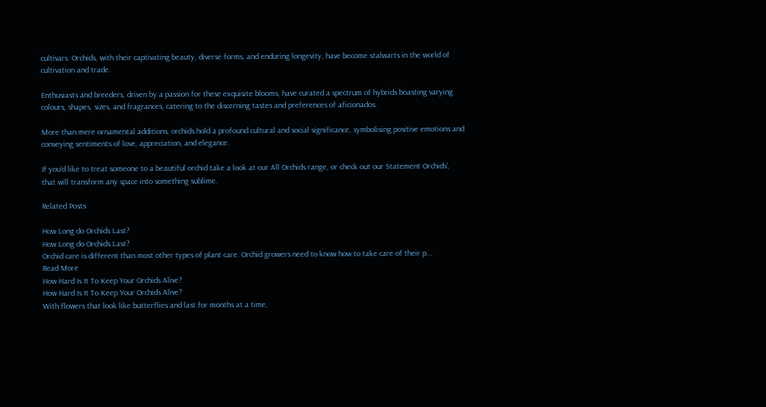cultivars. Orchids, with their captivating beauty, diverse forms, and enduring longevity, have become stalwarts in the world of cultivation and trade.

Enthusiasts and breeders, driven by a passion for these exquisite blooms, have curated a spectrum of hybrids boasting varying colours, shapes, sizes, and fragrances, catering to the discerning tastes and preferences of aficionados.

More than mere ornamental additions, orchids hold a profound cultural and social significance, symbolising positive emotions and conveying sentiments of love, appreciation, and elegance.

If you’d like to treat someone to a beautiful orchid take a look at our All Orchids range, or check out our Statement Orchids’, that will transform any space into something sublime.

Related Posts

How Long do Orchids Last?
How Long do Orchids Last?
Orchid care is different than most other types of plant care. Orchid growers need to know how to take care of their p...
Read More
How Hard Is It To Keep Your Orchids Alive?
How Hard Is It To Keep Your Orchids Alive?
With flowers that look like butterflies and last for months at a time,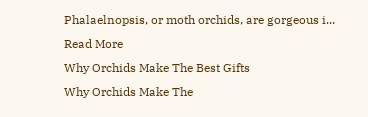Phalaelnopsis, or moth orchids, are gorgeous i...
Read More
Why Orchids Make The Best Gifts
Why Orchids Make The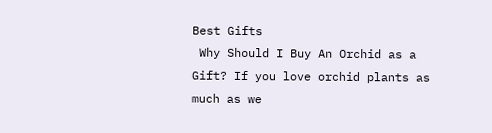Best Gifts
 Why Should I Buy An Orchid as a Gift? If you love orchid plants as much as we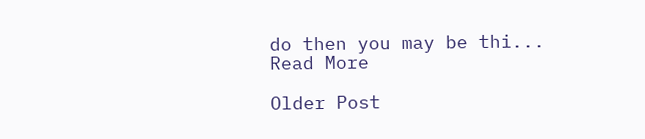do then you may be thi...
Read More

Older Post